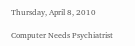Thursday, April 8, 2010

Computer Needs Psychiatrist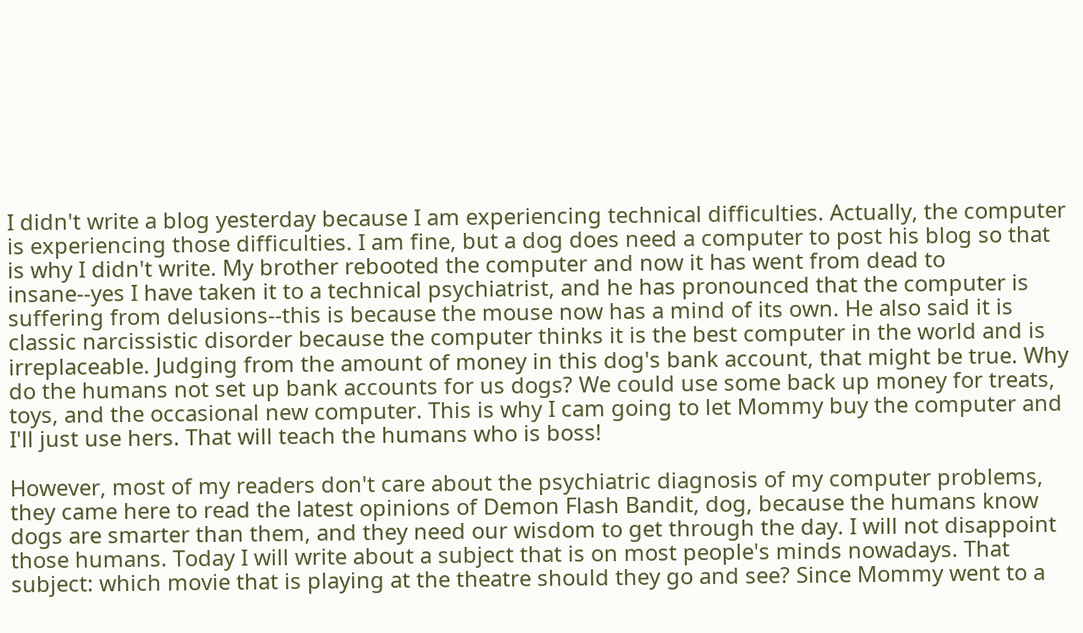I didn't write a blog yesterday because I am experiencing technical difficulties. Actually, the computer is experiencing those difficulties. I am fine, but a dog does need a computer to post his blog so that is why I didn't write. My brother rebooted the computer and now it has went from dead to insane--yes I have taken it to a technical psychiatrist, and he has pronounced that the computer is suffering from delusions--this is because the mouse now has a mind of its own. He also said it is classic narcissistic disorder because the computer thinks it is the best computer in the world and is irreplaceable. Judging from the amount of money in this dog's bank account, that might be true. Why do the humans not set up bank accounts for us dogs? We could use some back up money for treats, toys, and the occasional new computer. This is why I cam going to let Mommy buy the computer and I'll just use hers. That will teach the humans who is boss!

However, most of my readers don't care about the psychiatric diagnosis of my computer problems, they came here to read the latest opinions of Demon Flash Bandit, dog, because the humans know dogs are smarter than them, and they need our wisdom to get through the day. I will not disappoint those humans. Today I will write about a subject that is on most people's minds nowadays. That subject: which movie that is playing at the theatre should they go and see? Since Mommy went to a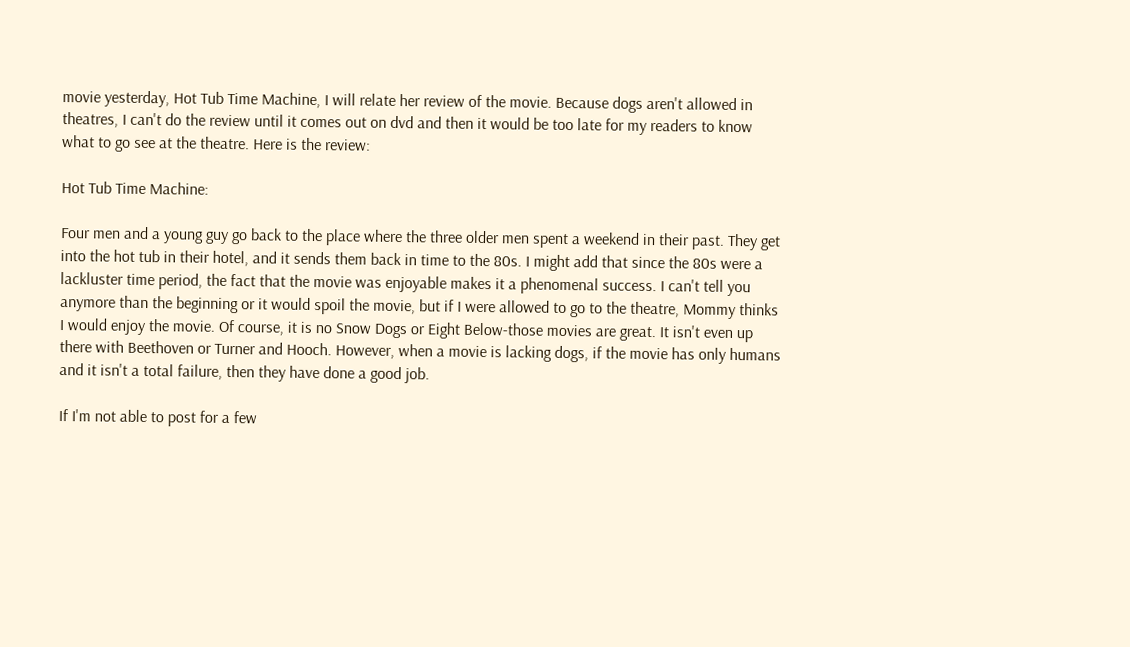movie yesterday, Hot Tub Time Machine, I will relate her review of the movie. Because dogs aren't allowed in theatres, I can't do the review until it comes out on dvd and then it would be too late for my readers to know what to go see at the theatre. Here is the review:

Hot Tub Time Machine:

Four men and a young guy go back to the place where the three older men spent a weekend in their past. They get into the hot tub in their hotel, and it sends them back in time to the 80s. I might add that since the 80s were a lackluster time period, the fact that the movie was enjoyable makes it a phenomenal success. I can't tell you anymore than the beginning or it would spoil the movie, but if I were allowed to go to the theatre, Mommy thinks I would enjoy the movie. Of course, it is no Snow Dogs or Eight Below-those movies are great. It isn't even up there with Beethoven or Turner and Hooch. However, when a movie is lacking dogs, if the movie has only humans and it isn't a total failure, then they have done a good job.

If I'm not able to post for a few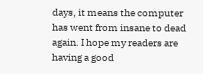days, it means the computer has went from insane to dead again. I hope my readers are having a good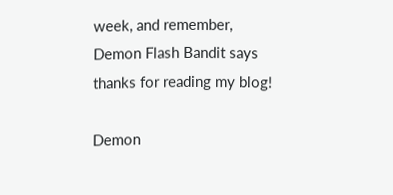week, and remember, Demon Flash Bandit says thanks for reading my blog!

Demon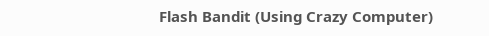Flash Bandit (Using Crazy Computer)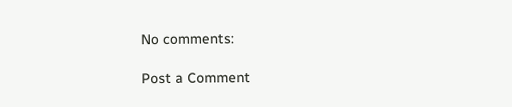No comments:

Post a Comment